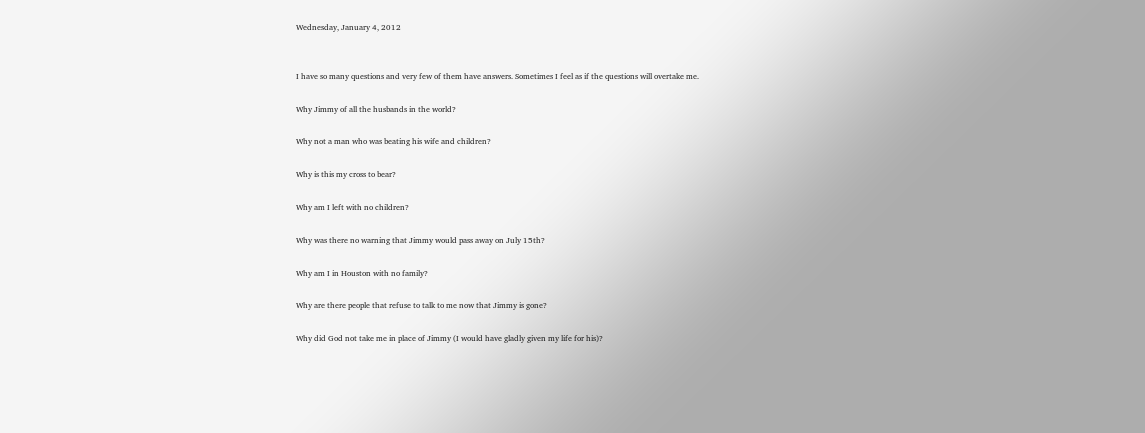Wednesday, January 4, 2012


I have so many questions and very few of them have answers. Sometimes I feel as if the questions will overtake me.

Why Jimmy of all the husbands in the world?

Why not a man who was beating his wife and children?

Why is this my cross to bear?

Why am I left with no children?

Why was there no warning that Jimmy would pass away on July 15th?

Why am I in Houston with no family?

Why are there people that refuse to talk to me now that Jimmy is gone?

Why did God not take me in place of Jimmy (I would have gladly given my life for his)?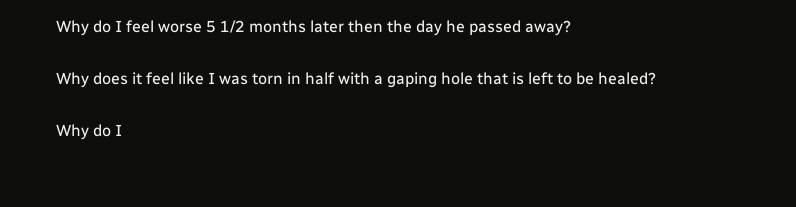Why do I feel worse 5 1/2 months later then the day he passed away?

Why does it feel like I was torn in half with a gaping hole that is left to be healed?

Why do I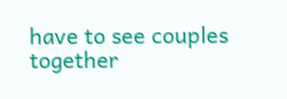have to see couples together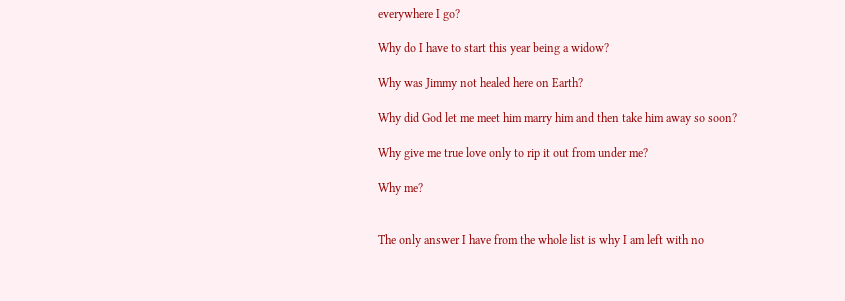everywhere I go?

Why do I have to start this year being a widow?

Why was Jimmy not healed here on Earth?

Why did God let me meet him marry him and then take him away so soon?

Why give me true love only to rip it out from under me?

Why me?


The only answer I have from the whole list is why I am left with no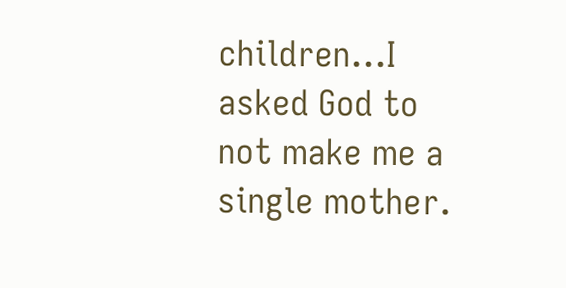children...I asked God to not make me a single mother.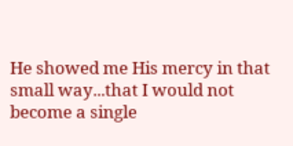He showed me His mercy in that small way...that I would not become a single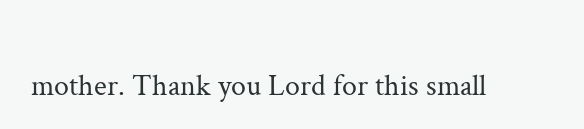mother. Thank you Lord for this small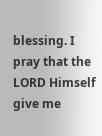blessing. I pray that the LORD Himself give me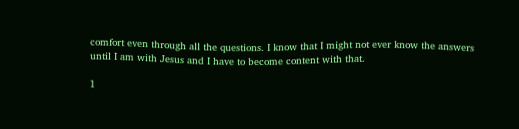comfort even through all the questions. I know that I might not ever know the answers until I am with Jesus and I have to become content with that.

1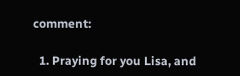comment:

  1. Praying for you Lisa, and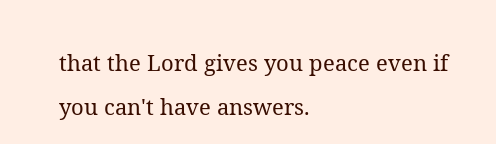that the Lord gives you peace even if you can't have answers.